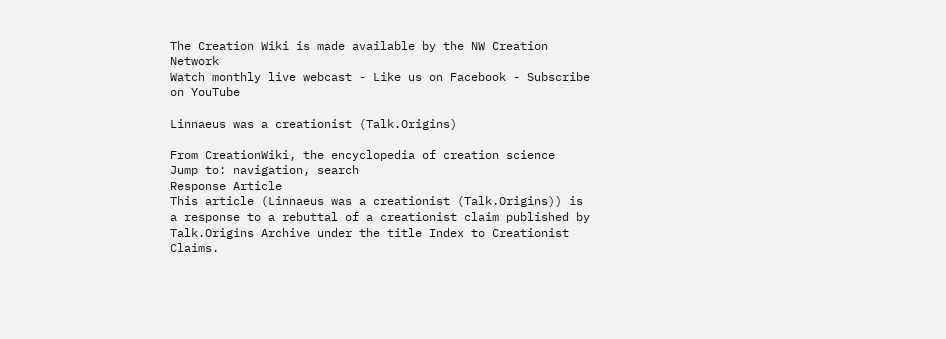The Creation Wiki is made available by the NW Creation Network
Watch monthly live webcast - Like us on Facebook - Subscribe on YouTube

Linnaeus was a creationist (Talk.Origins)

From CreationWiki, the encyclopedia of creation science
Jump to: navigation, search
Response Article
This article (Linnaeus was a creationist (Talk.Origins)) is a response to a rebuttal of a creationist claim published by Talk.Origins Archive under the title Index to Creationist Claims.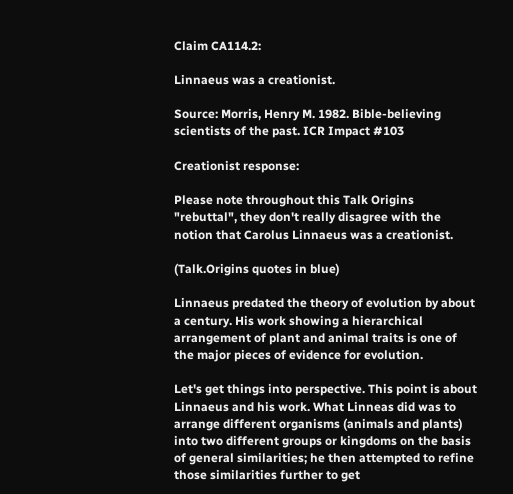Claim CA114.2:

Linnaeus was a creationist.

Source: Morris, Henry M. 1982. Bible-believing scientists of the past. ICR Impact #103

Creationist response:

Please note throughout this Talk Origins "rebuttal", they don't really disagree with the notion that Carolus Linnaeus was a creationist.

(Talk.Origins quotes in blue)

Linnaeus predated the theory of evolution by about a century. His work showing a hierarchical arrangement of plant and animal traits is one of the major pieces of evidence for evolution.

Let's get things into perspective. This point is about Linnaeus and his work. What Linneas did was to arrange different organisms (animals and plants) into two different groups or kingdoms on the basis of general similarities; he then attempted to refine those similarities further to get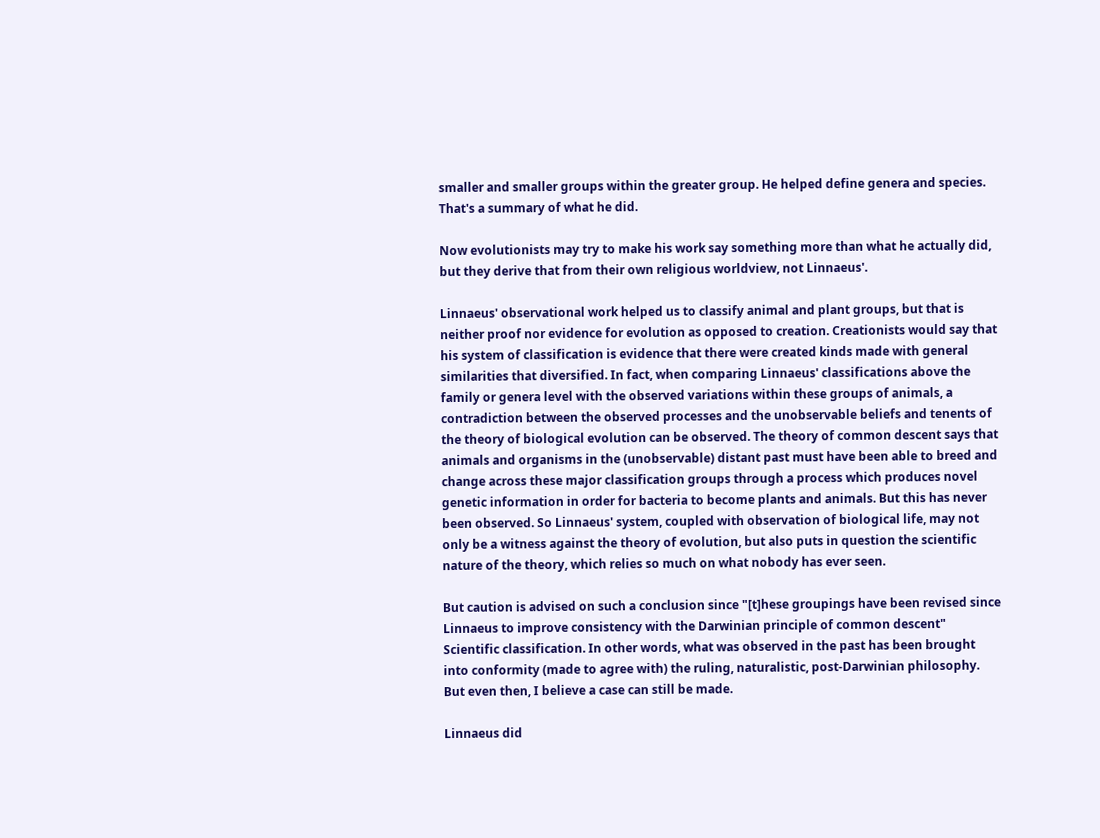smaller and smaller groups within the greater group. He helped define genera and species. That's a summary of what he did.

Now evolutionists may try to make his work say something more than what he actually did, but they derive that from their own religious worldview, not Linnaeus'.

Linnaeus' observational work helped us to classify animal and plant groups, but that is neither proof nor evidence for evolution as opposed to creation. Creationists would say that his system of classification is evidence that there were created kinds made with general similarities that diversified. In fact, when comparing Linnaeus' classifications above the family or genera level with the observed variations within these groups of animals, a contradiction between the observed processes and the unobservable beliefs and tenents of the theory of biological evolution can be observed. The theory of common descent says that animals and organisms in the (unobservable) distant past must have been able to breed and change across these major classification groups through a process which produces novel genetic information in order for bacteria to become plants and animals. But this has never been observed. So Linnaeus' system, coupled with observation of biological life, may not only be a witness against the theory of evolution, but also puts in question the scientific nature of the theory, which relies so much on what nobody has ever seen.

But caution is advised on such a conclusion since "[t]hese groupings have been revised since Linnaeus to improve consistency with the Darwinian principle of common descent" Scientific classification. In other words, what was observed in the past has been brought into conformity (made to agree with) the ruling, naturalistic, post-Darwinian philosophy. But even then, I believe a case can still be made.

Linnaeus did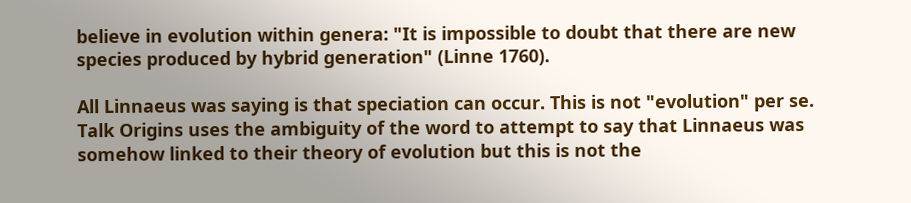believe in evolution within genera: "It is impossible to doubt that there are new species produced by hybrid generation" (Linne 1760).

All Linnaeus was saying is that speciation can occur. This is not "evolution" per se. Talk Origins uses the ambiguity of the word to attempt to say that Linnaeus was somehow linked to their theory of evolution but this is not the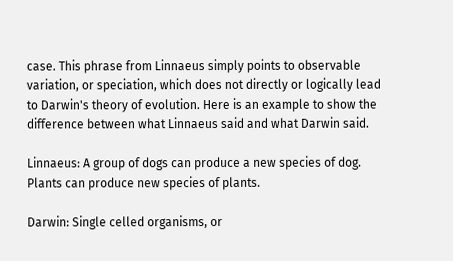case. This phrase from Linnaeus simply points to observable variation, or speciation, which does not directly or logically lead to Darwin's theory of evolution. Here is an example to show the difference between what Linnaeus said and what Darwin said.

Linnaeus: A group of dogs can produce a new species of dog. Plants can produce new species of plants.

Darwin: Single celled organisms, or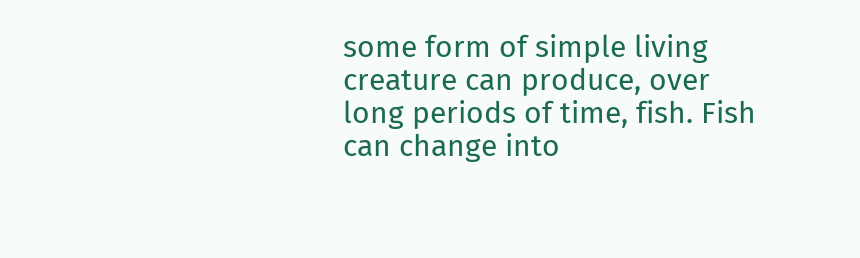some form of simple living creature can produce, over long periods of time, fish. Fish can change into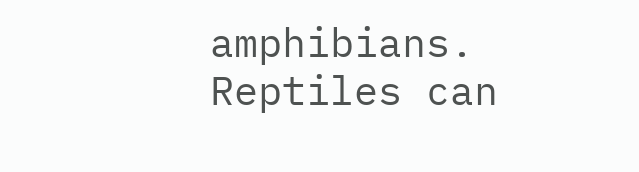amphibians. Reptiles can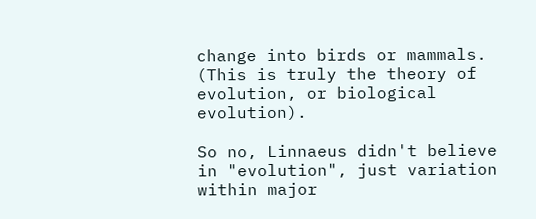change into birds or mammals. (This is truly the theory of evolution, or biological evolution).

So no, Linnaeus didn't believe in "evolution", just variation within major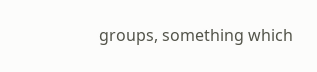groups, something which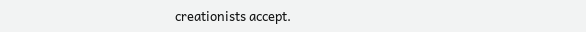creationists accept.